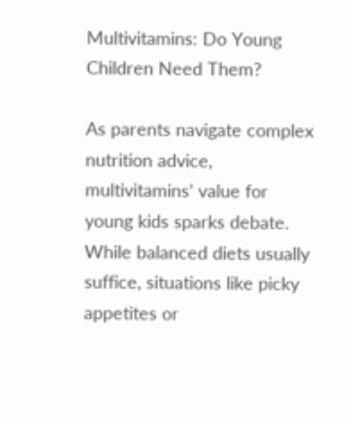Multivitamins: Do Young Children Need Them?

As parents navigate complex nutrition advice, multivitamins’ value for young kids sparks debate. While balanced diets usually suffice, situations like picky appetites or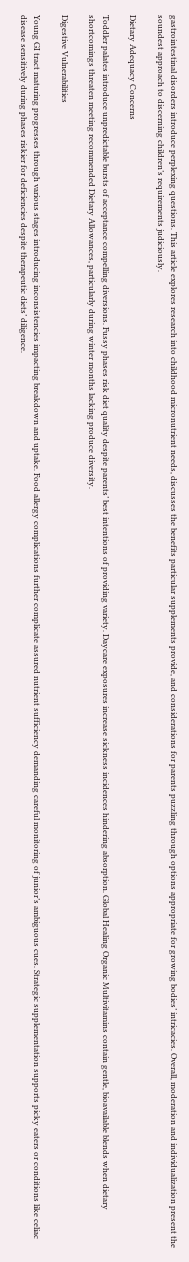gastrointestinal disorders introduce perplexing questions. This article explores research into childhood micronutrient needs, discusses the benefits particular supplements provide, and considerations for parents puzzling through options appropriate for growing bodies’ intricacies. Overall, moderation and individualization present the soundest approach to discerning children’s requirements judiciously.

Dietary Adequacy Concerns

Toddler palates introduce unpredictable bursts of acceptance compelling diversions. Fussy phases risk diet quality despite parents’ best intentions of providing variety. Daycare exposures increase sickness incidences hindering absorption. Global Healing Organic Multivitamins contain gentle, bioavailable blends when dietary shortcomings threaten meeting recommended Dietary Allowances, particularly during winter months lacking produce diversity.

Digestive Vulnerabilities

Young GI tract maturing progresses through various stages introducing inconsistencies impacting breakdown and uptake. Food allergy complications further complicate assured nutrient sufficiency demanding careful monitoring of junior’s ambiguous cues. Strategic supplementation supports picky eaters or conditions like celiac disease sensitively during phases riskier for deficiencies despite therapeutic diets’ diligence.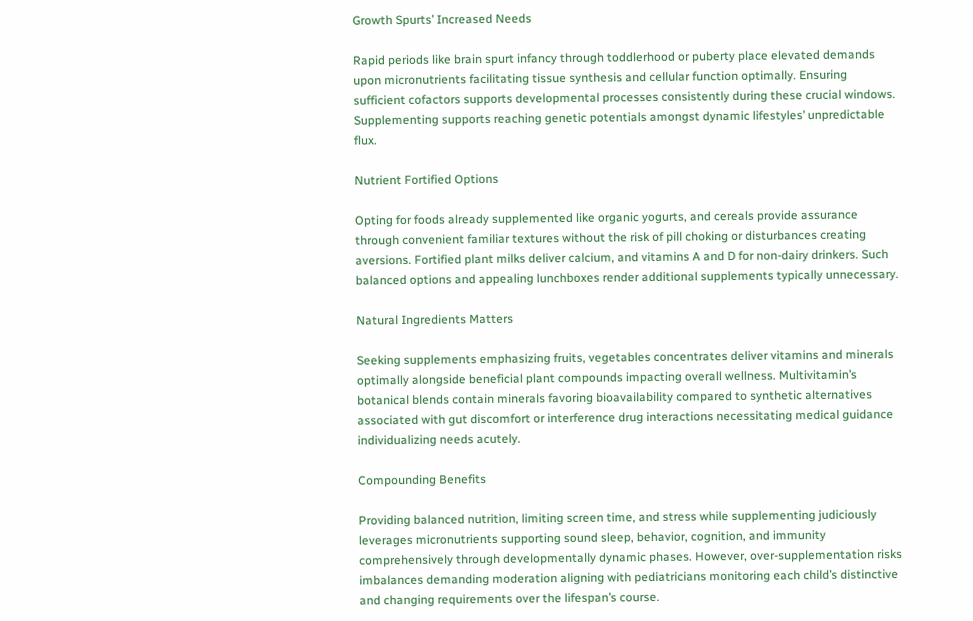Growth Spurts’ Increased Needs

Rapid periods like brain spurt infancy through toddlerhood or puberty place elevated demands upon micronutrients facilitating tissue synthesis and cellular function optimally. Ensuring sufficient cofactors supports developmental processes consistently during these crucial windows. Supplementing supports reaching genetic potentials amongst dynamic lifestyles’ unpredictable flux.

Nutrient Fortified Options

Opting for foods already supplemented like organic yogurts, and cereals provide assurance through convenient familiar textures without the risk of pill choking or disturbances creating aversions. Fortified plant milks deliver calcium, and vitamins A and D for non-dairy drinkers. Such balanced options and appealing lunchboxes render additional supplements typically unnecessary.

Natural Ingredients Matters

Seeking supplements emphasizing fruits, vegetables concentrates deliver vitamins and minerals optimally alongside beneficial plant compounds impacting overall wellness. Multivitamin’s botanical blends contain minerals favoring bioavailability compared to synthetic alternatives associated with gut discomfort or interference drug interactions necessitating medical guidance individualizing needs acutely.

Compounding Benefits

Providing balanced nutrition, limiting screen time, and stress while supplementing judiciously leverages micronutrients supporting sound sleep, behavior, cognition, and immunity comprehensively through developmentally dynamic phases. However, over-supplementation risks imbalances demanding moderation aligning with pediatricians monitoring each child’s distinctive and changing requirements over the lifespan’s course.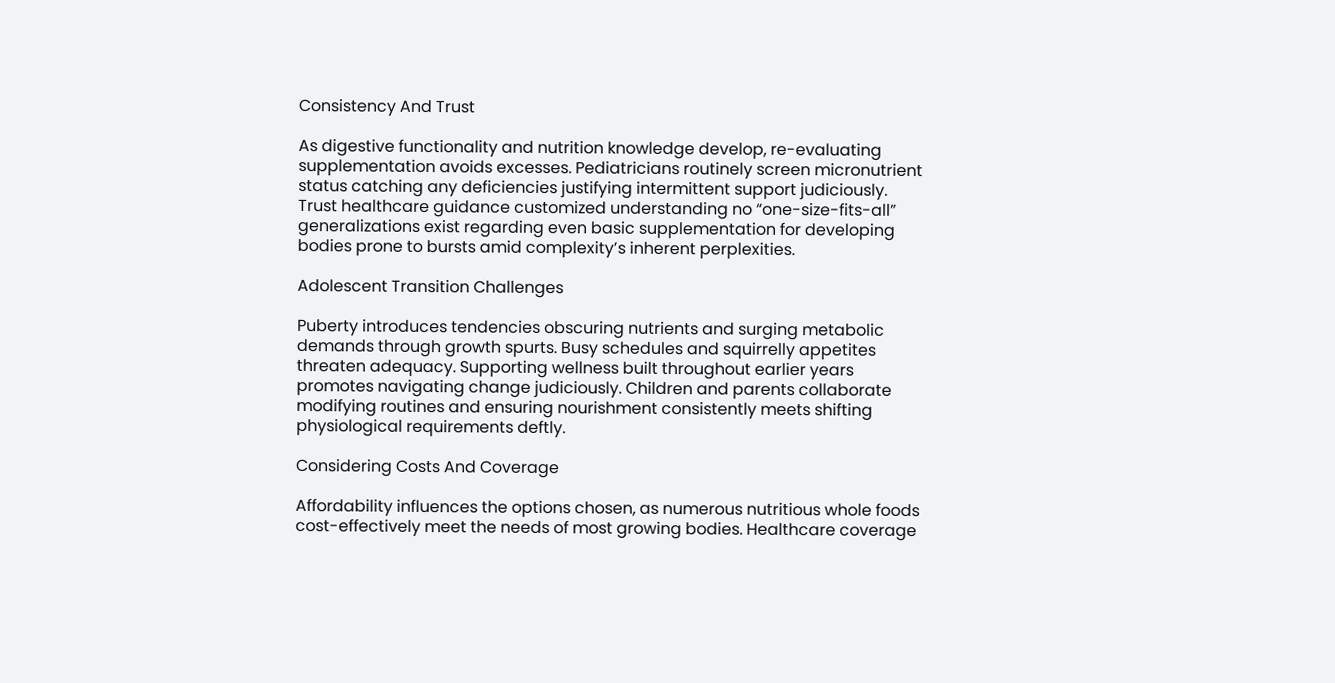Consistency And Trust

As digestive functionality and nutrition knowledge develop, re-evaluating supplementation avoids excesses. Pediatricians routinely screen micronutrient status catching any deficiencies justifying intermittent support judiciously. Trust healthcare guidance customized understanding no “one-size-fits-all” generalizations exist regarding even basic supplementation for developing bodies prone to bursts amid complexity’s inherent perplexities.

Adolescent Transition Challenges

Puberty introduces tendencies obscuring nutrients and surging metabolic demands through growth spurts. Busy schedules and squirrelly appetites threaten adequacy. Supporting wellness built throughout earlier years promotes navigating change judiciously. Children and parents collaborate modifying routines and ensuring nourishment consistently meets shifting physiological requirements deftly.

Considering Costs And Coverage

Affordability influences the options chosen, as numerous nutritious whole foods cost-effectively meet the needs of most growing bodies. Healthcare coverage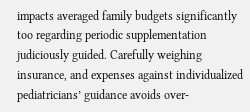impacts averaged family budgets significantly too regarding periodic supplementation judiciously guided. Carefully weighing insurance, and expenses against individualized pediatricians’ guidance avoids over-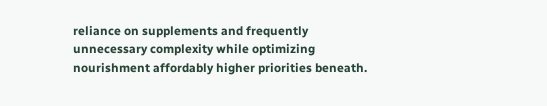reliance on supplements and frequently unnecessary complexity while optimizing nourishment affordably higher priorities beneath.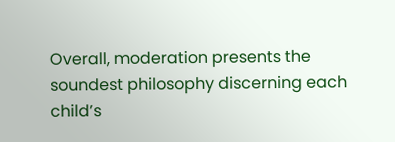Overall, moderation presents the soundest philosophy discerning each child’s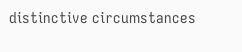distinctive circumstances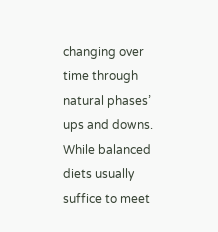changing over time through natural phases’ ups and downs. While balanced diets usually suffice to meet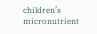children’s micronutrient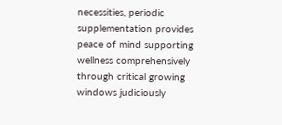necessities, periodic supplementation provides peace of mind supporting wellness comprehensively through critical growing windows judiciously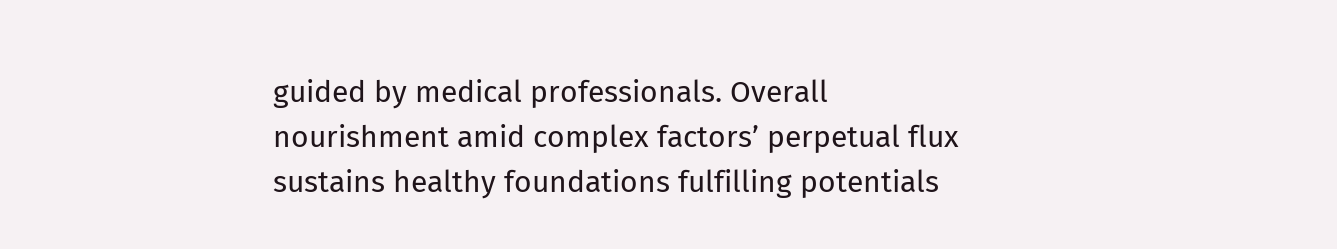guided by medical professionals. Overall nourishment amid complex factors’ perpetual flux sustains healthy foundations fulfilling potentials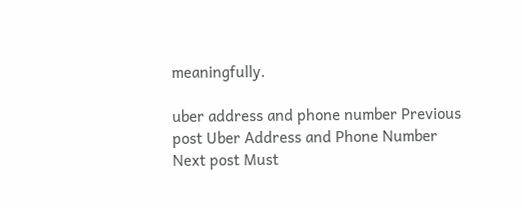meaningfully.

uber address and phone number Previous post Uber Address and Phone Number
Next post Must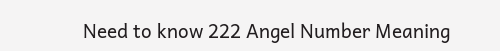Need to know 222 Angel Number Meaning